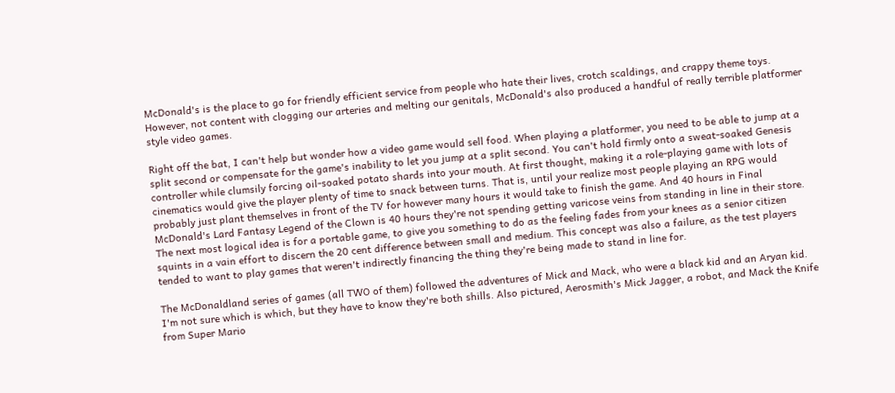McDonald's is the place to go for friendly efficient service from people who hate their lives, crotch scaldings, and crappy theme toys. However, not content with clogging our arteries and melting our genitals, McDonald's also produced a handful of really terrible platformer style video games.

Right off the bat, I can't help but wonder how a video game would sell food. When playing a platformer, you need to be able to jump at a split second or compensate for the game's inability to let you jump at a split second. You can't hold firmly onto a sweat-soaked Genesis controller while clumsily forcing oil-soaked potato shards into your mouth. At first thought, making it a role-playing game with lots of cinematics would give the player plenty of time to snack between turns. That is, until your realize most people playing an RPG would probably just plant themselves in front of the TV for however many hours it would take to finish the game. And 40 hours in Final McDonald's Lard Fantasy Legend of the Clown is 40 hours they're not spending getting varicose veins from standing in line in their store. The next most logical idea is for a portable game, to give you something to do as the feeling fades from your knees as a senior citizen squints in a vain effort to discern the 20 cent difference between small and medium. This concept was also a failure, as the test players tended to want to play games that weren't indirectly financing the thing they're being made to stand in line for.

The McDonaldland series of games (all TWO of them) followed the adventures of Mick and Mack, who were a black kid and an Aryan kid. I'm not sure which is which, but they have to know they're both shills. Also pictured, Aerosmith's Mick Jagger, a robot, and Mack the Knife from Super Mario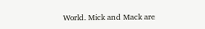World. Mick and Mack are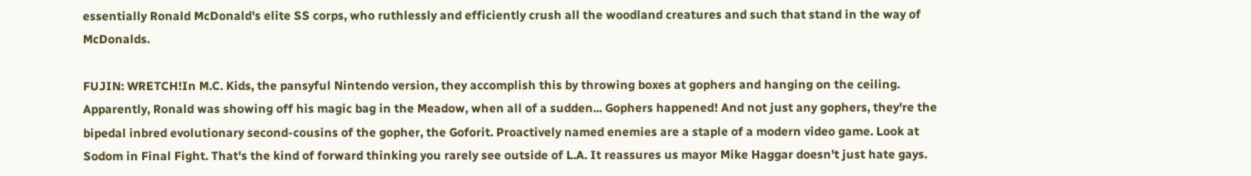essentially Ronald McDonald's elite SS corps, who ruthlessly and efficiently crush all the woodland creatures and such that stand in the way of McDonalds.

FUJIN: WRETCH!In M.C. Kids, the pansyful Nintendo version, they accomplish this by throwing boxes at gophers and hanging on the ceiling. Apparently, Ronald was showing off his magic bag in the Meadow, when all of a sudden... Gophers happened! And not just any gophers, they're the bipedal inbred evolutionary second-cousins of the gopher, the Goforit. Proactively named enemies are a staple of a modern video game. Look at Sodom in Final Fight. That's the kind of forward thinking you rarely see outside of L.A. It reassures us mayor Mike Haggar doesn't just hate gays.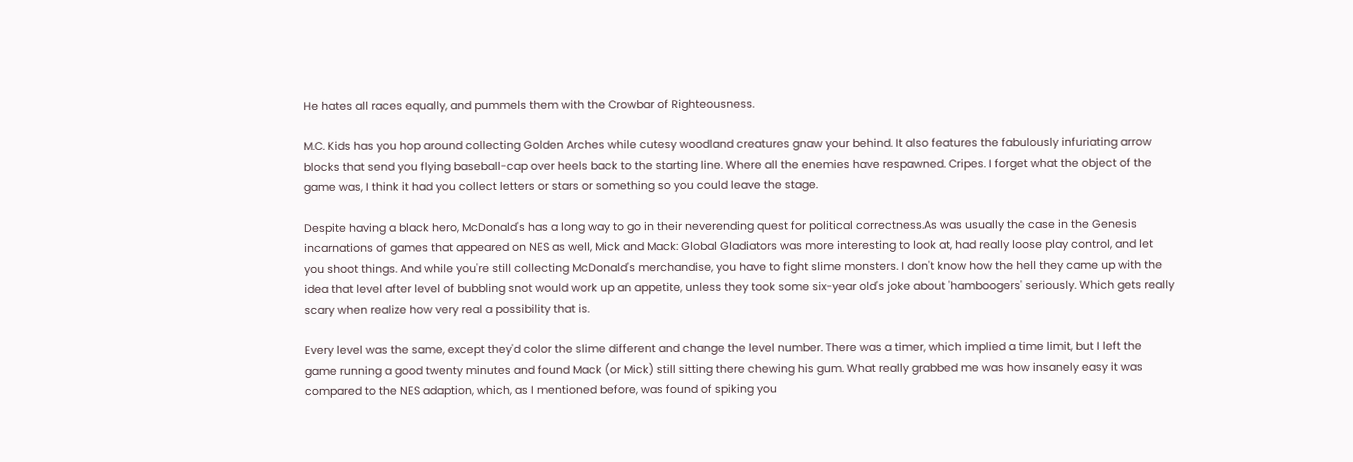He hates all races equally, and pummels them with the Crowbar of Righteousness.

M.C. Kids has you hop around collecting Golden Arches while cutesy woodland creatures gnaw your behind. It also features the fabulously infuriating arrow blocks that send you flying baseball-cap over heels back to the starting line. Where all the enemies have respawned. Cripes. I forget what the object of the game was, I think it had you collect letters or stars or something so you could leave the stage.

Despite having a black hero, McDonald's has a long way to go in their neverending quest for political correctness.As was usually the case in the Genesis incarnations of games that appeared on NES as well, Mick and Mack: Global Gladiators was more interesting to look at, had really loose play control, and let you shoot things. And while you're still collecting McDonald's merchandise, you have to fight slime monsters. I don't know how the hell they came up with the idea that level after level of bubbling snot would work up an appetite, unless they took some six-year old's joke about 'hamboogers' seriously. Which gets really scary when realize how very real a possibility that is.

Every level was the same, except they'd color the slime different and change the level number. There was a timer, which implied a time limit, but I left the game running a good twenty minutes and found Mack (or Mick) still sitting there chewing his gum. What really grabbed me was how insanely easy it was compared to the NES adaption, which, as I mentioned before, was found of spiking you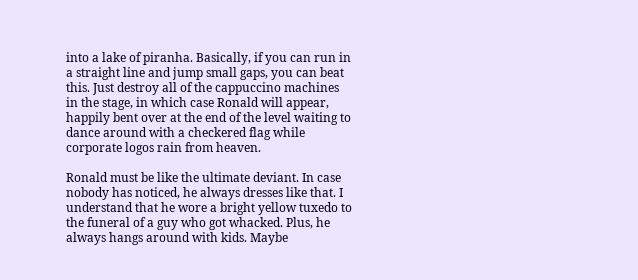into a lake of piranha. Basically, if you can run in a straight line and jump small gaps, you can beat this. Just destroy all of the cappuccino machines in the stage, in which case Ronald will appear, happily bent over at the end of the level waiting to dance around with a checkered flag while corporate logos rain from heaven.

Ronald must be like the ultimate deviant. In case nobody has noticed, he always dresses like that. I understand that he wore a bright yellow tuxedo to the funeral of a guy who got whacked. Plus, he always hangs around with kids. Maybe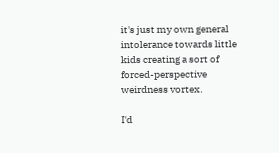it's just my own general intolerance towards little kids creating a sort of forced-perspective weirdness vortex.

I'd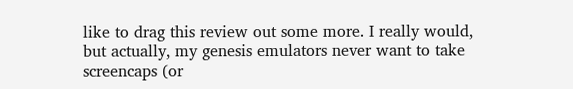like to drag this review out some more. I really would, but actually, my genesis emulators never want to take screencaps (or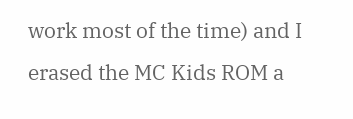work most of the time) and I erased the MC Kids ROM a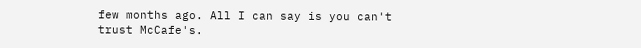few months ago. All I can say is you can't trust McCafe's.